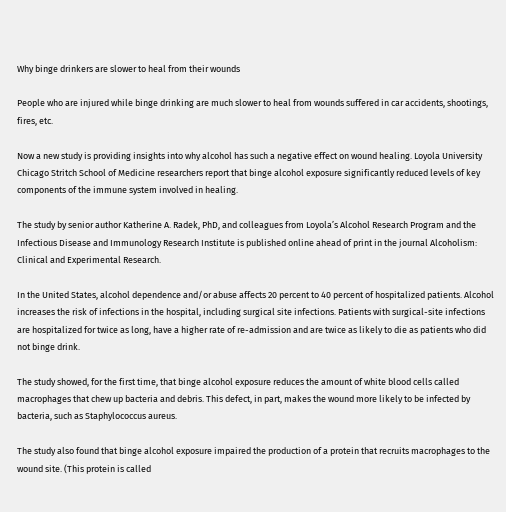Why binge drinkers are slower to heal from their wounds

People who are injured while binge drinking are much slower to heal from wounds suffered in car accidents, shootings, fires, etc.

Now a new study is providing insights into why alcohol has such a negative effect on wound healing. Loyola University Chicago Stritch School of Medicine researchers report that binge alcohol exposure significantly reduced levels of key components of the immune system involved in healing.

The study by senior author Katherine A. Radek, PhD, and colleagues from Loyola’s Alcohol Research Program and the Infectious Disease and Immunology Research Institute is published online ahead of print in the journal Alcoholism: Clinical and Experimental Research.

In the United States, alcohol dependence and/or abuse affects 20 percent to 40 percent of hospitalized patients. Alcohol increases the risk of infections in the hospital, including surgical site infections. Patients with surgical-site infections are hospitalized for twice as long, have a higher rate of re-admission and are twice as likely to die as patients who did not binge drink.

The study showed, for the first time, that binge alcohol exposure reduces the amount of white blood cells called macrophages that chew up bacteria and debris. This defect, in part, makes the wound more likely to be infected by bacteria, such as Staphylococcus aureus.

The study also found that binge alcohol exposure impaired the production of a protein that recruits macrophages to the wound site. (This protein is called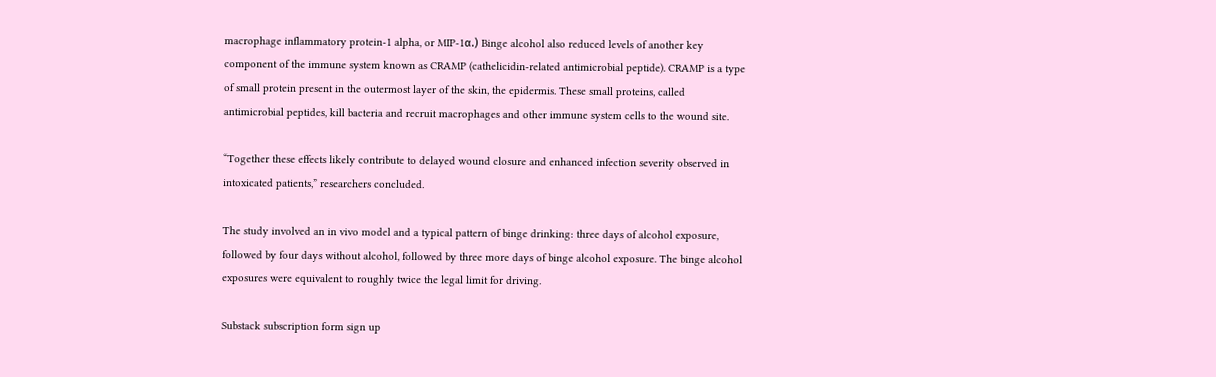macrophage inflammatory protein-1 alpha, or MIP-1α.) Binge alcohol also reduced levels of another key component of the immune system known as CRAMP (cathelicidin-related antimicrobial peptide). CRAMP is a type of small protein present in the outermost layer of the skin, the epidermis. These small proteins, called antimicrobial peptides, kill bacteria and recruit macrophages and other immune system cells to the wound site.

“Together these effects likely contribute to delayed wound closure and enhanced infection severity observed in intoxicated patients,” researchers concluded.

The study involved an in vivo model and a typical pattern of binge drinking: three days of alcohol exposure, followed by four days without alcohol, followed by three more days of binge alcohol exposure. The binge alcohol exposures were equivalent to roughly twice the legal limit for driving.

Substack subscription form sign up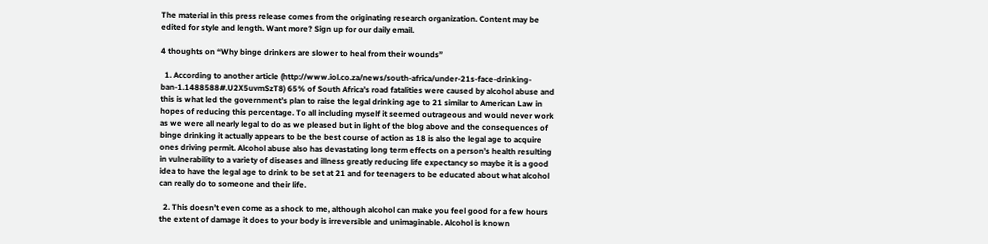The material in this press release comes from the originating research organization. Content may be edited for style and length. Want more? Sign up for our daily email.

4 thoughts on “Why binge drinkers are slower to heal from their wounds”

  1. According to another article (http://www.iol.co.za/news/south-africa/under-21s-face-drinking-ban-1.1488588#.U2X5uvmSzT8) 65% of South Africa’s road fatalities were caused by alcohol abuse and this is what led the government’s plan to raise the legal drinking age to 21 similar to American Law in hopes of reducing this percentage. To all including myself it seemed outrageous and would never work as we were all nearly legal to do as we pleased but in light of the blog above and the consequences of binge drinking it actually appears to be the best course of action as 18 is also the legal age to acquire ones driving permit. Alcohol abuse also has devastating long term effects on a person’s health resulting in vulnerability to a variety of diseases and illness greatly reducing life expectancy so maybe it is a good idea to have the legal age to drink to be set at 21 and for teenagers to be educated about what alcohol can really do to someone and their life.

  2. This doesn’t even come as a shock to me, although alcohol can make you feel good for a few hours the extent of damage it does to your body is irreversible and unimaginable. Alcohol is known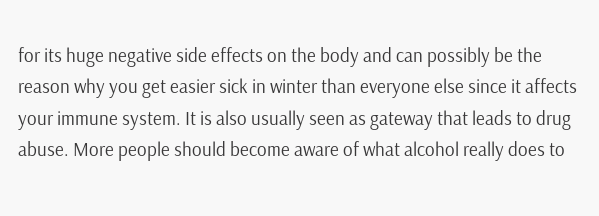for its huge negative side effects on the body and can possibly be the reason why you get easier sick in winter than everyone else since it affects your immune system. It is also usually seen as gateway that leads to drug abuse. More people should become aware of what alcohol really does to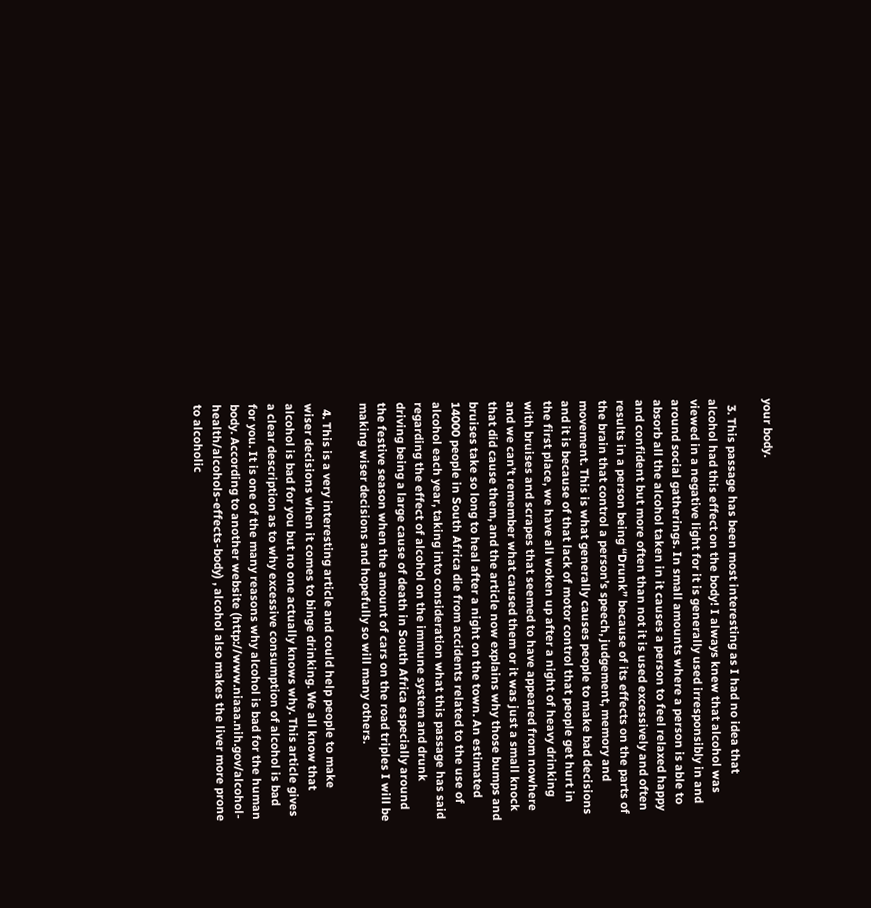your body.

  3. This passage has been most interesting as I had no idea that alcohol had this effect on the body! I always knew that alcohol was viewed in a negative light for it is generally used irresponsibly in and around social gatherings. In small amounts where a person is able to absorb all the alcohol taken in it causes a person to feel relaxed happy and confident but more often than not it is used excessively and often results in a person being “Drunk” because of its effects on the parts of the brain that control a person’s speech, judgement, memory and movement. This is what generally causes people to make bad decisions and it is because of that lack of motor control that people get hurt in the first place, we have all woken up after a night of heavy drinking with bruises and scrapes that seemed to have appeared from nowhere and we can’t remember what caused them or it was just a small knock that did cause them, and the article now explains why those bumps and bruises take so long to heal after a night on the town. An estimated 14000 people in South Africa die from accidents related to the use of alcohol each year, taking into consideration what this passage has said regarding the effect of alcohol on the immune system and drunk driving being a large cause of death in South Africa especially around the festive season when the amount of cars on the road triples I will be making wiser decisions and hopefully so will many others.

  4. This is a very interesting article and could help people to make wiser decisions when it comes to binge drinking. We all know that alcohol is bad for you but no one actually knows why. This article gives a clear description as to why excessive consumption of alcohol is bad for you. It is one of the many reasons why alcohol is bad for the human body. According to another website (http://www.niaaa.nih.gov/alcohol-health/alcohols-effects-body) , alcohol also makes the liver more prone to alcoholic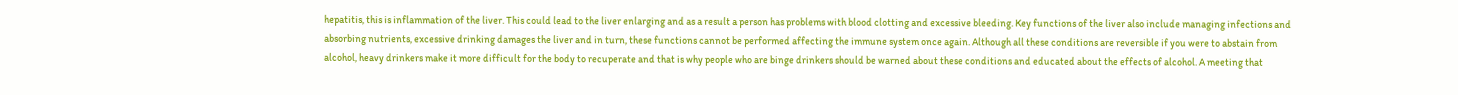hepatitis, this is inflammation of the liver. This could lead to the liver enlarging and as a result a person has problems with blood clotting and excessive bleeding. Key functions of the liver also include managing infections and absorbing nutrients, excessive drinking damages the liver and in turn, these functions cannot be performed affecting the immune system once again. Although all these conditions are reversible if you were to abstain from alcohol, heavy drinkers make it more difficult for the body to recuperate and that is why people who are binge drinkers should be warned about these conditions and educated about the effects of alcohol. A meeting that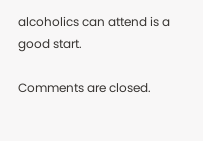alcoholics can attend is a good start.

Comments are closed.